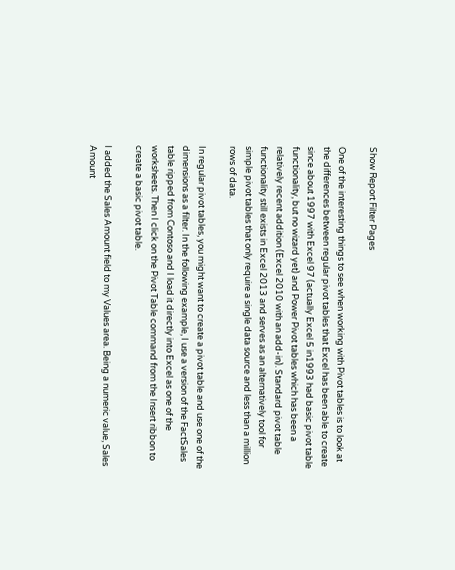Show Report Filter Pages

One of the interesting things to see when working with Pivot tables is to look at the differences between regular pivot tables that Excel has been able to create since about 1997 with Excel 97 (actually Excel 5 in1993 had basic pivot table functionality, but no wizard yet) and Power Pivot tables which has been a relatively recent addition (Excel 2010 with an add-in). Standard pivot table functionality still exists in Excel 2013 and serves as an alternatively tool for simple pivot tables that only require a single data source and less than a million rows of data.

In regular pivot tables, you might want to create a pivot table and use one of the dimensions as a filter. In the following example, I use a version of the FactSales table ripped from Contoso and I load it directly into Excel as one of the worksheets. Then I click on the Pivot Table command from the Insert ribbon to create a basic pivot table.

I added the Sales Amount field to my Values area. Being a numeric value, Sales Amount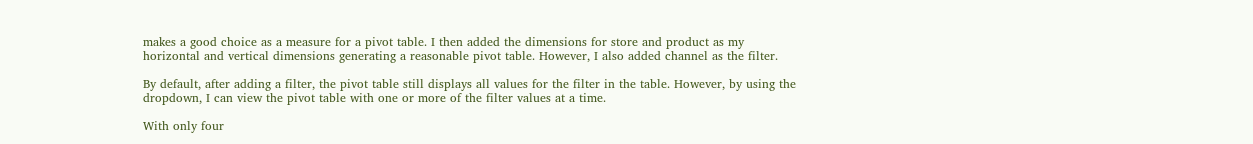makes a good choice as a measure for a pivot table. I then added the dimensions for store and product as my horizontal and vertical dimensions generating a reasonable pivot table. However, I also added channel as the filter.

By default, after adding a filter, the pivot table still displays all values for the filter in the table. However, by using the dropdown, I can view the pivot table with one or more of the filter values at a time.

With only four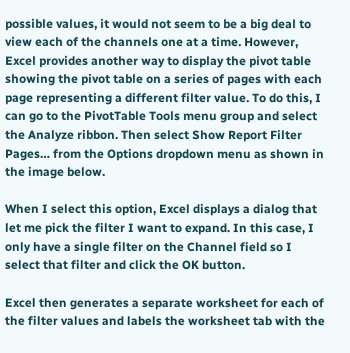possible values, it would not seem to be a big deal to view each of the channels one at a time. However, Excel provides another way to display the pivot table showing the pivot table on a series of pages with each page representing a different filter value. To do this, I can go to the PivotTable Tools menu group and select the Analyze ribbon. Then select Show Report Filter Pages… from the Options dropdown menu as shown in the image below.

When I select this option, Excel displays a dialog that let me pick the filter I want to expand. In this case, I only have a single filter on the Channel field so I select that filter and click the OK button.

Excel then generates a separate worksheet for each of the filter values and labels the worksheet tab with the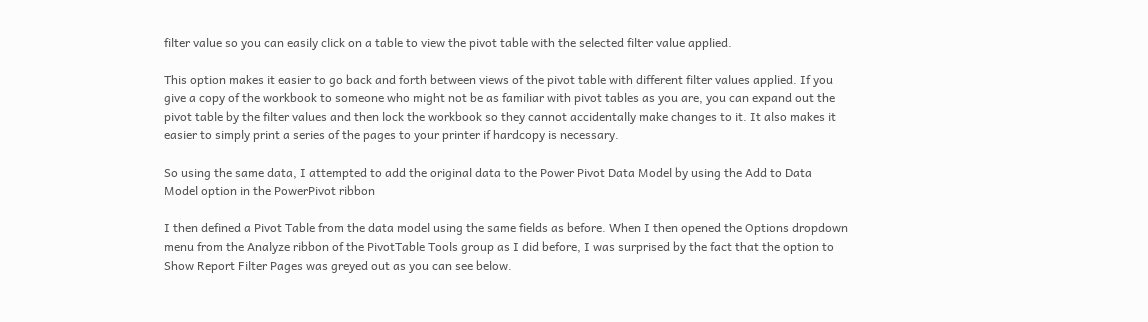filter value so you can easily click on a table to view the pivot table with the selected filter value applied.

This option makes it easier to go back and forth between views of the pivot table with different filter values applied. If you give a copy of the workbook to someone who might not be as familiar with pivot tables as you are, you can expand out the pivot table by the filter values and then lock the workbook so they cannot accidentally make changes to it. It also makes it easier to simply print a series of the pages to your printer if hardcopy is necessary.

So using the same data, I attempted to add the original data to the Power Pivot Data Model by using the Add to Data Model option in the PowerPivot ribbon

I then defined a Pivot Table from the data model using the same fields as before. When I then opened the Options dropdown menu from the Analyze ribbon of the PivotTable Tools group as I did before, I was surprised by the fact that the option to Show Report Filter Pages was greyed out as you can see below.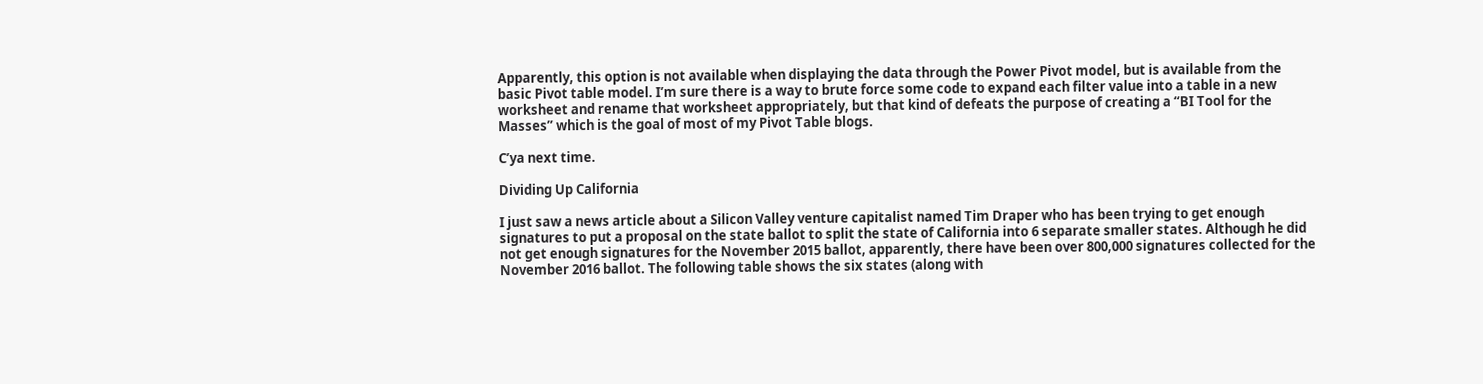Apparently, this option is not available when displaying the data through the Power Pivot model, but is available from the basic Pivot table model. I’m sure there is a way to brute force some code to expand each filter value into a table in a new worksheet and rename that worksheet appropriately, but that kind of defeats the purpose of creating a “BI Tool for the Masses” which is the goal of most of my Pivot Table blogs.

C’ya next time.

Dividing Up California

I just saw a news article about a Silicon Valley venture capitalist named Tim Draper who has been trying to get enough signatures to put a proposal on the state ballot to split the state of California into 6 separate smaller states. Although he did not get enough signatures for the November 2015 ballot, apparently, there have been over 800,000 signatures collected for the November 2016 ballot. The following table shows the six states (along with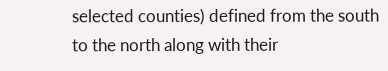selected counties) defined from the south to the north along with their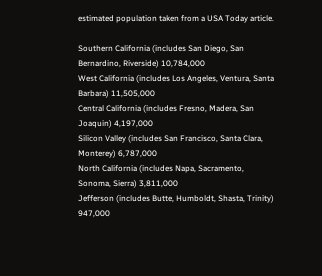estimated population taken from a USA Today article.

Southern California (includes San Diego, San Bernardino, Riverside) 10,784,000
West California (includes Los Angeles, Ventura, Santa Barbara) 11,505,000
Central California (includes Fresno, Madera, San Joaquin) 4,197,000
Silicon Valley (includes San Francisco, Santa Clara, Monterey) 6,787,000
North California (includes Napa, Sacramento, Sonoma, Sierra) 3,811,000
Jefferson (includes Butte, Humboldt, Shasta, Trinity) 947,000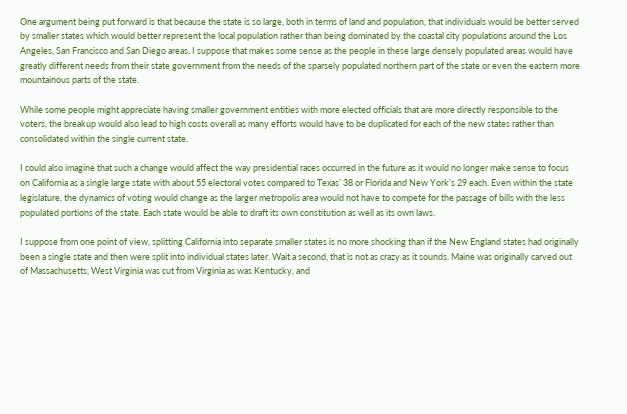One argument being put forward is that because the state is so large, both in terms of land and population, that individuals would be better served by smaller states which would better represent the local population rather than being dominated by the coastal city populations around the Los Angeles, San Francisco and San Diego areas. I suppose that makes some sense as the people in these large densely populated areas would have greatly different needs from their state government from the needs of the sparsely populated northern part of the state or even the eastern more mountainous parts of the state.

While some people might appreciate having smaller government entities with more elected officials that are more directly responsible to the voters, the breakup would also lead to high costs overall as many efforts would have to be duplicated for each of the new states rather than consolidated within the single current state.

I could also imagine that such a change would affect the way presidential races occurred in the future as it would no longer make sense to focus on California as a single large state with about 55 electoral votes compared to Texas’ 38 or Florida and New York’s 29 each. Even within the state legislature, the dynamics of voting would change as the larger metropolis area would not have to compete for the passage of bills with the less populated portions of the state. Each state would be able to draft its own constitution as well as its own laws.

I suppose from one point of view, splitting California into separate smaller states is no more shocking than if the New England states had originally been a single state and then were split into individual states later. Wait a second, that is not as crazy as it sounds. Maine was originally carved out of Massachusetts, West Virginia was cut from Virginia as was Kentucky, and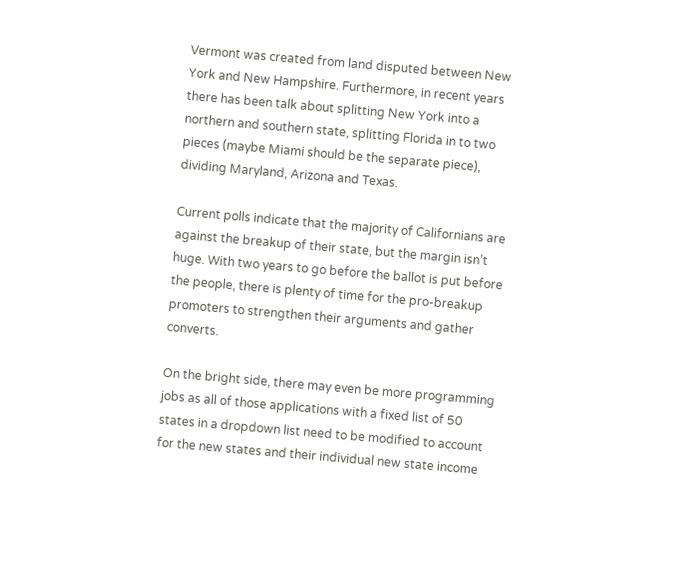Vermont was created from land disputed between New York and New Hampshire. Furthermore, in recent years there has been talk about splitting New York into a northern and southern state, splitting Florida in to two pieces (maybe Miami should be the separate piece), dividing Maryland, Arizona and Texas.

Current polls indicate that the majority of Californians are against the breakup of their state, but the margin isn’t huge. With two years to go before the ballot is put before the people, there is plenty of time for the pro-breakup promoters to strengthen their arguments and gather converts.

On the bright side, there may even be more programming jobs as all of those applications with a fixed list of 50 states in a dropdown list need to be modified to account for the new states and their individual new state income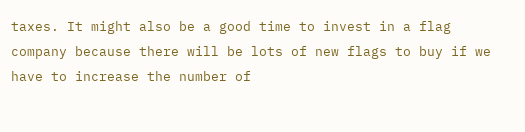taxes. It might also be a good time to invest in a flag company because there will be lots of new flags to buy if we have to increase the number of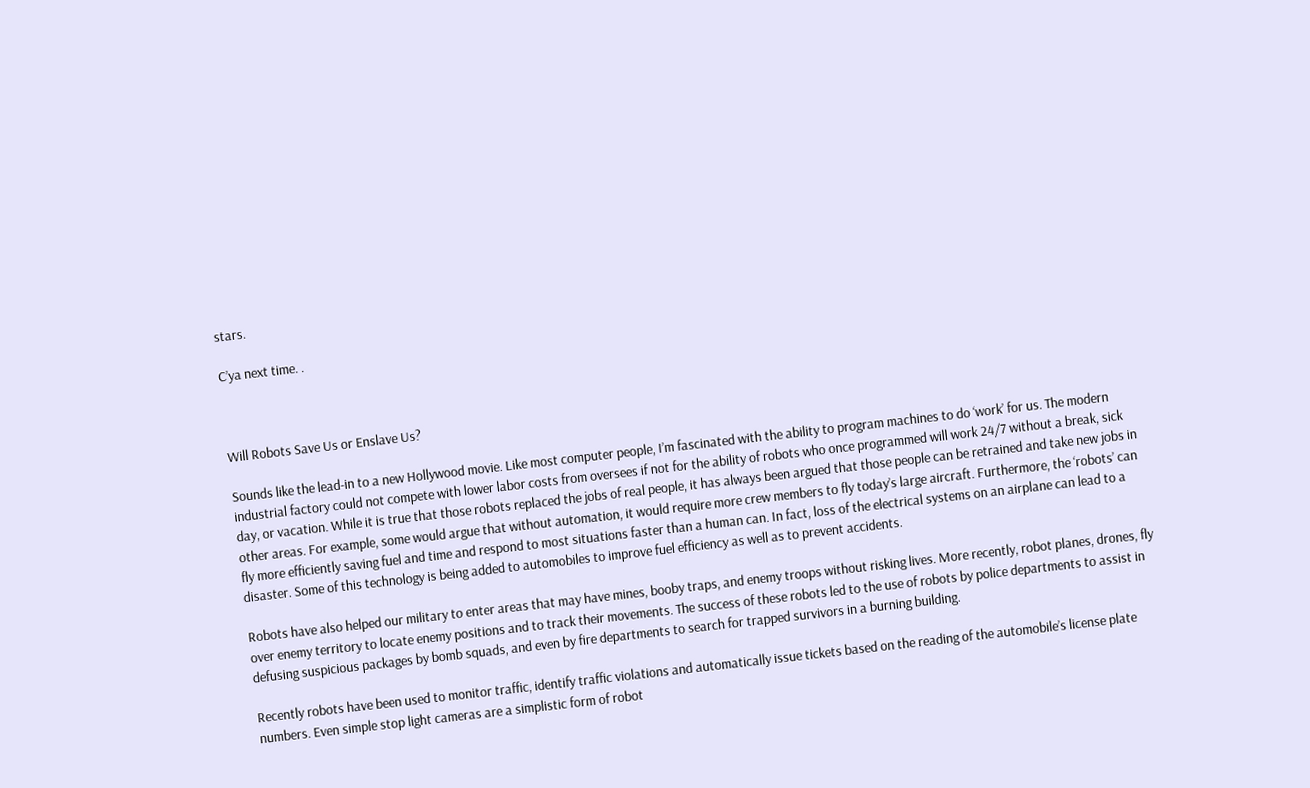stars.

C’ya next time. .



Will Robots Save Us or Enslave Us?

Sounds like the lead-in to a new Hollywood movie. Like most computer people, I’m fascinated with the ability to program machines to do ‘work’ for us. The modern industrial factory could not compete with lower labor costs from oversees if not for the ability of robots who once programmed will work 24/7 without a break, sick day, or vacation. While it is true that those robots replaced the jobs of real people, it has always been argued that those people can be retrained and take new jobs in other areas. For example, some would argue that without automation, it would require more crew members to fly today’s large aircraft. Furthermore, the ‘robots’ can fly more efficiently saving fuel and time and respond to most situations faster than a human can. In fact, loss of the electrical systems on an airplane can lead to a disaster. Some of this technology is being added to automobiles to improve fuel efficiency as well as to prevent accidents.

Robots have also helped our military to enter areas that may have mines, booby traps, and enemy troops without risking lives. More recently, robot planes, drones, fly over enemy territory to locate enemy positions and to track their movements. The success of these robots led to the use of robots by police departments to assist in defusing suspicious packages by bomb squads, and even by fire departments to search for trapped survivors in a burning building.

Recently robots have been used to monitor traffic, identify traffic violations and automatically issue tickets based on the reading of the automobile’s license plate numbers. Even simple stop light cameras are a simplistic form of robot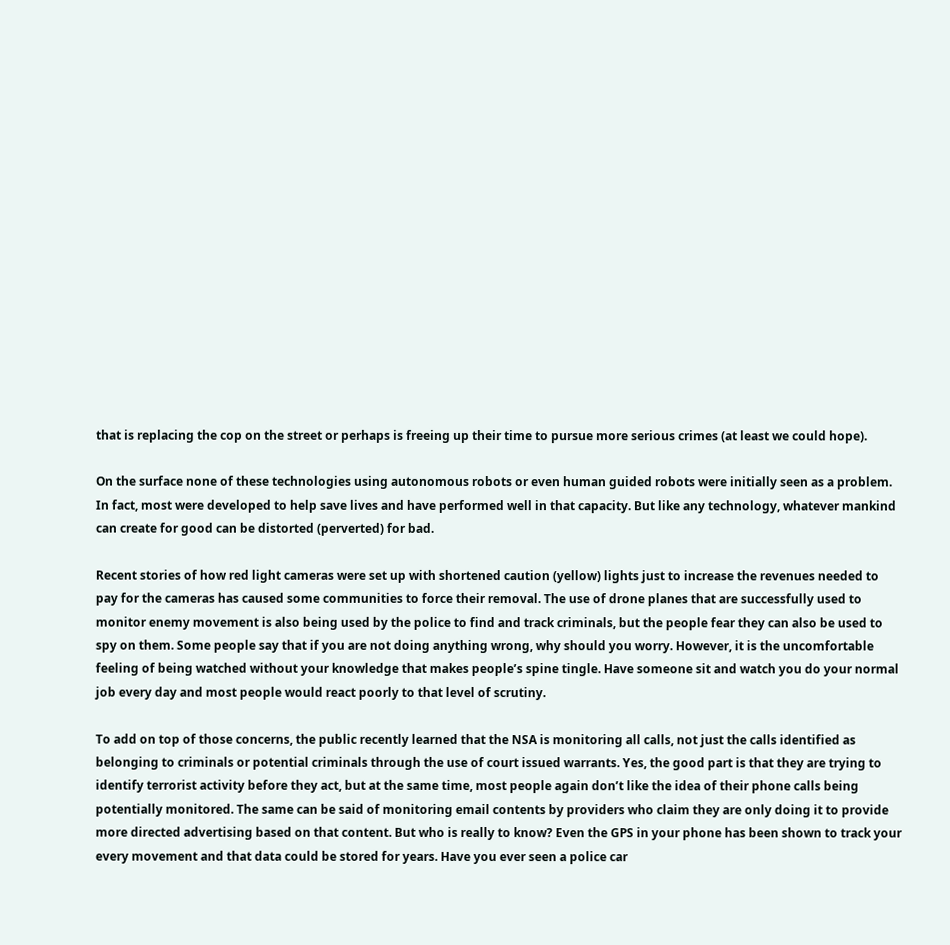that is replacing the cop on the street or perhaps is freeing up their time to pursue more serious crimes (at least we could hope).

On the surface none of these technologies using autonomous robots or even human guided robots were initially seen as a problem. In fact, most were developed to help save lives and have performed well in that capacity. But like any technology, whatever mankind can create for good can be distorted (perverted) for bad.

Recent stories of how red light cameras were set up with shortened caution (yellow) lights just to increase the revenues needed to pay for the cameras has caused some communities to force their removal. The use of drone planes that are successfully used to monitor enemy movement is also being used by the police to find and track criminals, but the people fear they can also be used to spy on them. Some people say that if you are not doing anything wrong, why should you worry. However, it is the uncomfortable feeling of being watched without your knowledge that makes people’s spine tingle. Have someone sit and watch you do your normal job every day and most people would react poorly to that level of scrutiny.

To add on top of those concerns, the public recently learned that the NSA is monitoring all calls, not just the calls identified as belonging to criminals or potential criminals through the use of court issued warrants. Yes, the good part is that they are trying to identify terrorist activity before they act, but at the same time, most people again don’t like the idea of their phone calls being potentially monitored. The same can be said of monitoring email contents by providers who claim they are only doing it to provide more directed advertising based on that content. But who is really to know? Even the GPS in your phone has been shown to track your every movement and that data could be stored for years. Have you ever seen a police car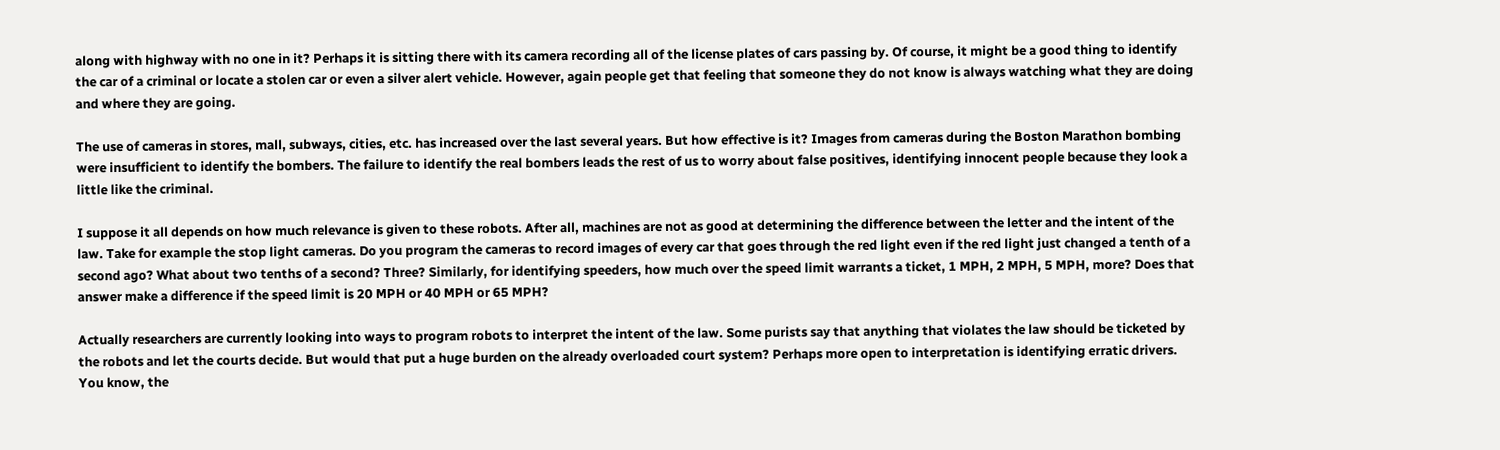along with highway with no one in it? Perhaps it is sitting there with its camera recording all of the license plates of cars passing by. Of course, it might be a good thing to identify the car of a criminal or locate a stolen car or even a silver alert vehicle. However, again people get that feeling that someone they do not know is always watching what they are doing and where they are going.

The use of cameras in stores, mall, subways, cities, etc. has increased over the last several years. But how effective is it? Images from cameras during the Boston Marathon bombing were insufficient to identify the bombers. The failure to identify the real bombers leads the rest of us to worry about false positives, identifying innocent people because they look a little like the criminal.

I suppose it all depends on how much relevance is given to these robots. After all, machines are not as good at determining the difference between the letter and the intent of the law. Take for example the stop light cameras. Do you program the cameras to record images of every car that goes through the red light even if the red light just changed a tenth of a second ago? What about two tenths of a second? Three? Similarly, for identifying speeders, how much over the speed limit warrants a ticket, 1 MPH, 2 MPH, 5 MPH, more? Does that answer make a difference if the speed limit is 20 MPH or 40 MPH or 65 MPH?

Actually researchers are currently looking into ways to program robots to interpret the intent of the law. Some purists say that anything that violates the law should be ticketed by the robots and let the courts decide. But would that put a huge burden on the already overloaded court system? Perhaps more open to interpretation is identifying erratic drivers. You know, the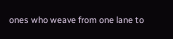ones who weave from one lane to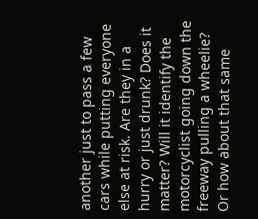another just to pass a few cars while putting everyone else at risk. Are they in a hurry or just drunk? Does it matter? Will it identify the motorcyclist going down the freeway pulling a wheelie? Or how about that same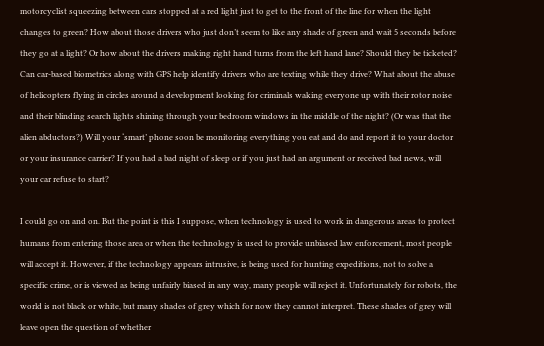motorcyclist squeezing between cars stopped at a red light just to get to the front of the line for when the light changes to green? How about those drivers who just don’t seem to like any shade of green and wait 5 seconds before they go at a light? Or how about the drivers making right hand turns from the left hand lane? Should they be ticketed? Can car-based biometrics along with GPS help identify drivers who are texting while they drive? What about the abuse of helicopters flying in circles around a development looking for criminals waking everyone up with their rotor noise and their blinding search lights shining through your bedroom windows in the middle of the night? (Or was that the alien abductors?) Will your ‘smart’ phone soon be monitoring everything you eat and do and report it to your doctor or your insurance carrier? If you had a bad night of sleep or if you just had an argument or received bad news, will your car refuse to start?

I could go on and on. But the point is this I suppose, when technology is used to work in dangerous areas to protect humans from entering those area or when the technology is used to provide unbiased law enforcement, most people will accept it. However, if the technology appears intrusive, is being used for hunting expeditions, not to solve a specific crime, or is viewed as being unfairly biased in any way, many people will reject it. Unfortunately for robots, the world is not black or white, but many shades of grey which for now they cannot interpret. These shades of grey will leave open the question of whether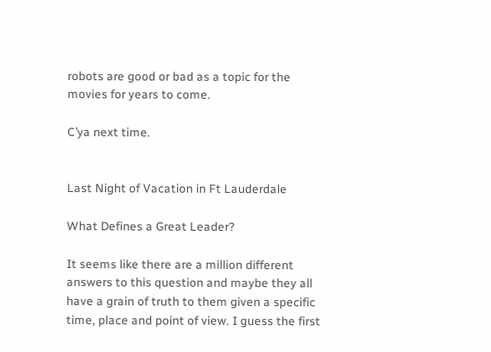robots are good or bad as a topic for the movies for years to come.

C’ya next time.


Last Night of Vacation in Ft Lauderdale

What Defines a Great Leader?

It seems like there are a million different answers to this question and maybe they all have a grain of truth to them given a specific time, place and point of view. I guess the first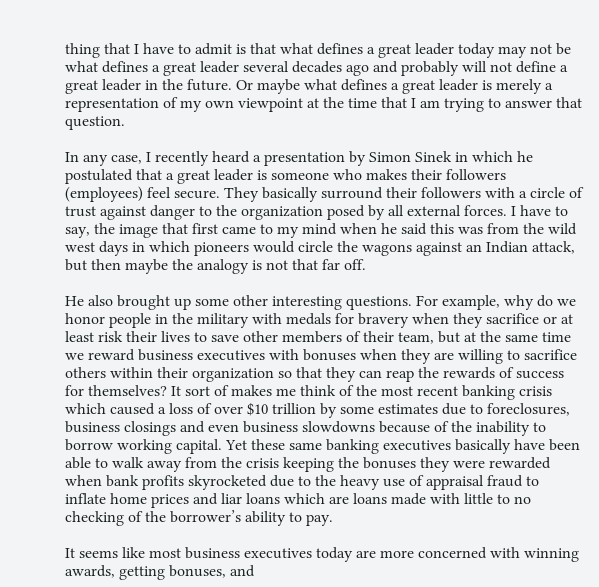thing that I have to admit is that what defines a great leader today may not be what defines a great leader several decades ago and probably will not define a great leader in the future. Or maybe what defines a great leader is merely a representation of my own viewpoint at the time that I am trying to answer that question.

In any case, I recently heard a presentation by Simon Sinek in which he postulated that a great leader is someone who makes their followers (employees) feel secure. They basically surround their followers with a circle of trust against danger to the organization posed by all external forces. I have to say, the image that first came to my mind when he said this was from the wild west days in which pioneers would circle the wagons against an Indian attack, but then maybe the analogy is not that far off.

He also brought up some other interesting questions. For example, why do we honor people in the military with medals for bravery when they sacrifice or at least risk their lives to save other members of their team, but at the same time we reward business executives with bonuses when they are willing to sacrifice others within their organization so that they can reap the rewards of success for themselves? It sort of makes me think of the most recent banking crisis which caused a loss of over $10 trillion by some estimates due to foreclosures, business closings and even business slowdowns because of the inability to borrow working capital. Yet these same banking executives basically have been able to walk away from the crisis keeping the bonuses they were rewarded when bank profits skyrocketed due to the heavy use of appraisal fraud to inflate home prices and liar loans which are loans made with little to no checking of the borrower’s ability to pay.

It seems like most business executives today are more concerned with winning awards, getting bonuses, and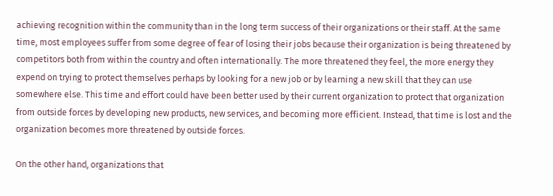achieving recognition within the community than in the long term success of their organizations or their staff. At the same time, most employees suffer from some degree of fear of losing their jobs because their organization is being threatened by competitors both from within the country and often internationally. The more threatened they feel, the more energy they expend on trying to protect themselves perhaps by looking for a new job or by learning a new skill that they can use somewhere else. This time and effort could have been better used by their current organization to protect that organization from outside forces by developing new products, new services, and becoming more efficient. Instead, that time is lost and the organization becomes more threatened by outside forces.

On the other hand, organizations that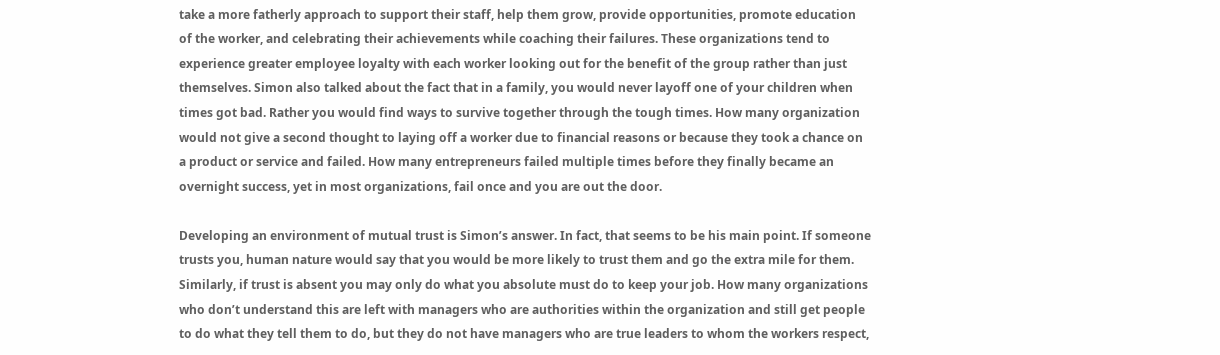take a more fatherly approach to support their staff, help them grow, provide opportunities, promote education of the worker, and celebrating their achievements while coaching their failures. These organizations tend to experience greater employee loyalty with each worker looking out for the benefit of the group rather than just themselves. Simon also talked about the fact that in a family, you would never layoff one of your children when times got bad. Rather you would find ways to survive together through the tough times. How many organization would not give a second thought to laying off a worker due to financial reasons or because they took a chance on a product or service and failed. How many entrepreneurs failed multiple times before they finally became an overnight success, yet in most organizations, fail once and you are out the door.

Developing an environment of mutual trust is Simon’s answer. In fact, that seems to be his main point. If someone trusts you, human nature would say that you would be more likely to trust them and go the extra mile for them. Similarly, if trust is absent you may only do what you absolute must do to keep your job. How many organizations who don’t understand this are left with managers who are authorities within the organization and still get people to do what they tell them to do, but they do not have managers who are true leaders to whom the workers respect,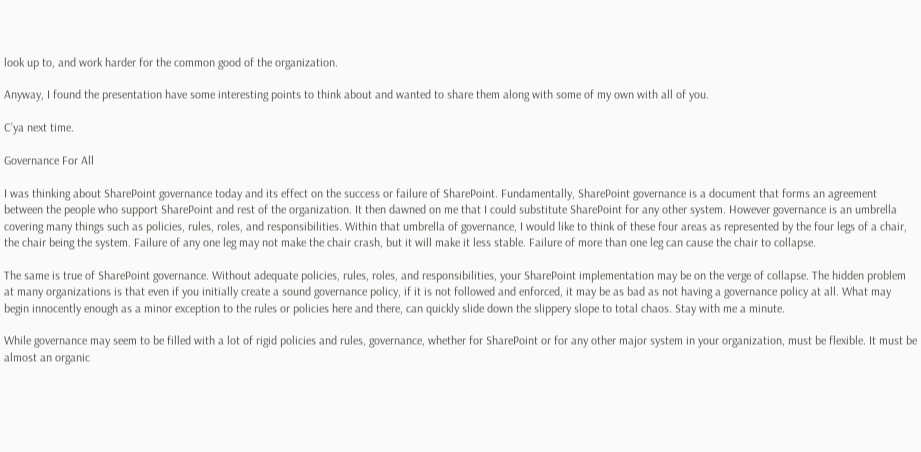look up to, and work harder for the common good of the organization.

Anyway, I found the presentation have some interesting points to think about and wanted to share them along with some of my own with all of you.

C’ya next time.

Governance For All

I was thinking about SharePoint governance today and its effect on the success or failure of SharePoint. Fundamentally, SharePoint governance is a document that forms an agreement between the people who support SharePoint and rest of the organization. It then dawned on me that I could substitute SharePoint for any other system. However governance is an umbrella covering many things such as policies, rules, roles, and responsibilities. Within that umbrella of governance, I would like to think of these four areas as represented by the four legs of a chair, the chair being the system. Failure of any one leg may not make the chair crash, but it will make it less stable. Failure of more than one leg can cause the chair to collapse.

The same is true of SharePoint governance. Without adequate policies, rules, roles, and responsibilities, your SharePoint implementation may be on the verge of collapse. The hidden problem at many organizations is that even if you initially create a sound governance policy, if it is not followed and enforced, it may be as bad as not having a governance policy at all. What may begin innocently enough as a minor exception to the rules or policies here and there, can quickly slide down the slippery slope to total chaos. Stay with me a minute.

While governance may seem to be filled with a lot of rigid policies and rules, governance, whether for SharePoint or for any other major system in your organization, must be flexible. It must be almost an organic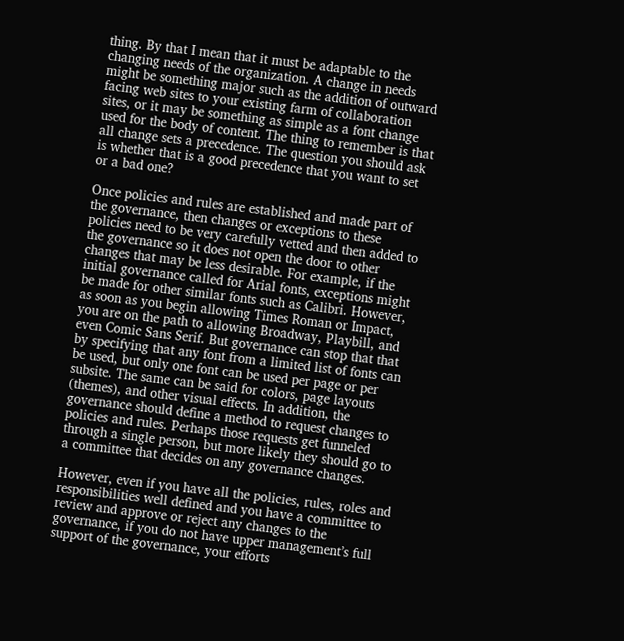thing. By that I mean that it must be adaptable to the changing needs of the organization. A change in needs might be something major such as the addition of outward facing web sites to your existing farm of collaboration sites, or it may be something as simple as a font change used for the body of content. The thing to remember is that all change sets a precedence. The question you should ask is whether that is a good precedence that you want to set or a bad one?

Once policies and rules are established and made part of the governance, then changes or exceptions to these policies need to be very carefully vetted and then added to the governance so it does not open the door to other changes that may be less desirable. For example, if the initial governance called for Arial fonts, exceptions might be made for other similar fonts such as Calibri. However, as soon as you begin allowing Times Roman or Impact, you are on the path to allowing Broadway, Playbill, and even Comic Sans Serif. But governance can stop that that by specifying that any font from a limited list of fonts can be used, but only one font can be used per page or per subsite. The same can be said for colors, page layouts (themes), and other visual effects. In addition, the governance should define a method to request changes to policies and rules. Perhaps those requests get funneled through a single person, but more likely they should go to a committee that decides on any governance changes.

However, even if you have all the policies, rules, roles and responsibilities well defined and you have a committee to review and approve or reject any changes to the governance, if you do not have upper management’s full support of the governance, your efforts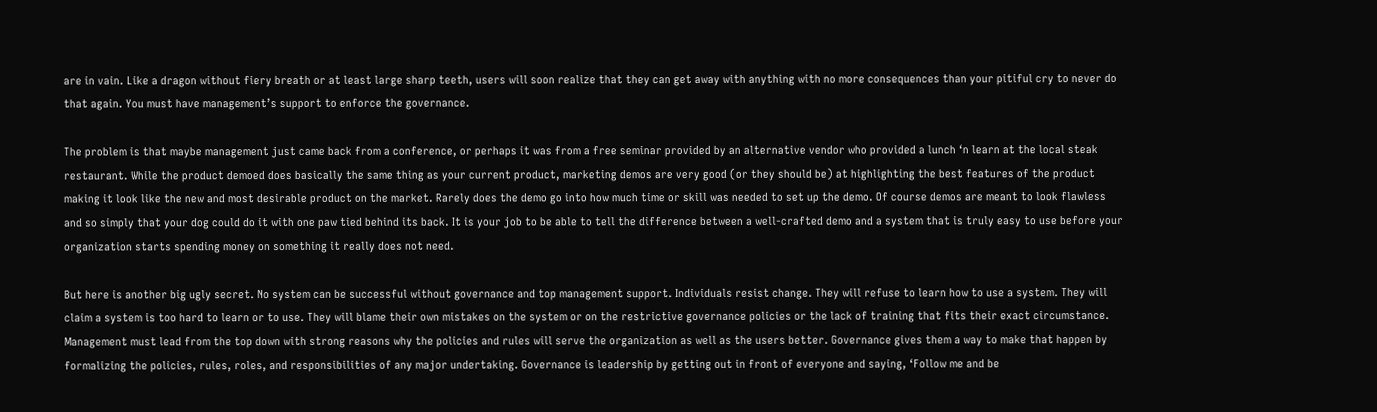are in vain. Like a dragon without fiery breath or at least large sharp teeth, users will soon realize that they can get away with anything with no more consequences than your pitiful cry to never do that again. You must have management’s support to enforce the governance.

The problem is that maybe management just came back from a conference, or perhaps it was from a free seminar provided by an alternative vendor who provided a lunch ‘n learn at the local steak restaurant. While the product demoed does basically the same thing as your current product, marketing demos are very good (or they should be) at highlighting the best features of the product making it look like the new and most desirable product on the market. Rarely does the demo go into how much time or skill was needed to set up the demo. Of course demos are meant to look flawless and so simply that your dog could do it with one paw tied behind its back. It is your job to be able to tell the difference between a well-crafted demo and a system that is truly easy to use before your organization starts spending money on something it really does not need.

But here is another big ugly secret. No system can be successful without governance and top management support. Individuals resist change. They will refuse to learn how to use a system. They will claim a system is too hard to learn or to use. They will blame their own mistakes on the system or on the restrictive governance policies or the lack of training that fits their exact circumstance. Management must lead from the top down with strong reasons why the policies and rules will serve the organization as well as the users better. Governance gives them a way to make that happen by formalizing the policies, rules, roles, and responsibilities of any major undertaking. Governance is leadership by getting out in front of everyone and saying, ‘Follow me and be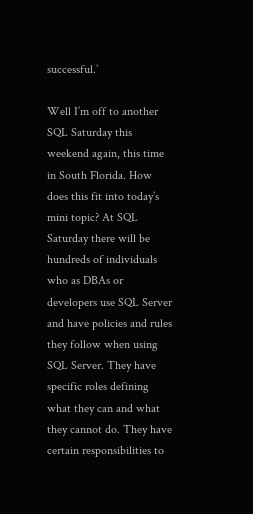successful.’

Well I’m off to another SQL Saturday this weekend again, this time in South Florida. How does this fit into today’s mini topic? At SQL Saturday there will be hundreds of individuals who as DBAs or developers use SQL Server and have policies and rules they follow when using SQL Server. They have specific roles defining what they can and what they cannot do. They have certain responsibilities to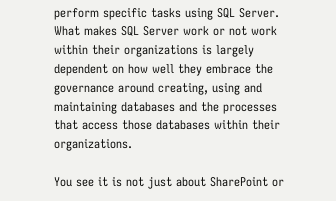perform specific tasks using SQL Server. What makes SQL Server work or not work within their organizations is largely dependent on how well they embrace the governance around creating, using and maintaining databases and the processes that access those databases within their organizations.

You see it is not just about SharePoint or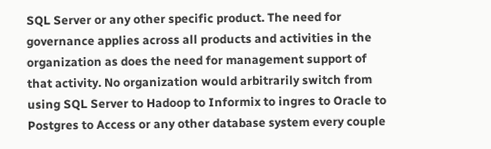SQL Server or any other specific product. The need for governance applies across all products and activities in the organization as does the need for management support of that activity. No organization would arbitrarily switch from using SQL Server to Hadoop to Informix to ingres to Oracle to Postgres to Access or any other database system every couple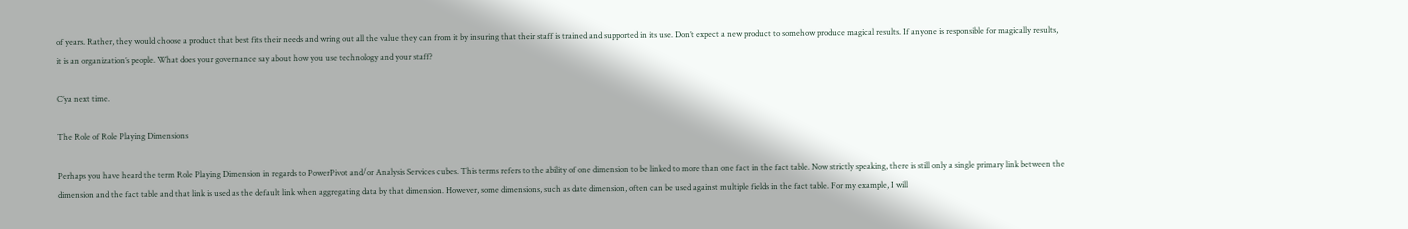of years. Rather, they would choose a product that best fits their needs and wring out all the value they can from it by insuring that their staff is trained and supported in its use. Don’t expect a new product to somehow produce magical results. If anyone is responsible for magically results, it is an organization’s people. What does your governance say about how you use technology and your staff?

C’ya next time.

The Role of Role Playing Dimensions

Perhaps you have heard the term Role Playing Dimension in regards to PowerPivot and/or Analysis Services cubes. This terms refers to the ability of one dimension to be linked to more than one fact in the fact table. Now strictly speaking, there is still only a single primary link between the dimension and the fact table and that link is used as the default link when aggregating data by that dimension. However, some dimensions, such as date dimension, often can be used against multiple fields in the fact table. For my example, I will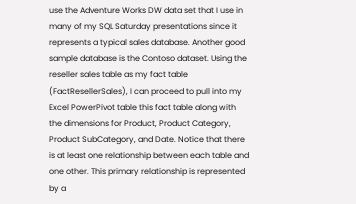use the Adventure Works DW data set that I use in many of my SQL Saturday presentations since it represents a typical sales database. Another good sample database is the Contoso dataset. Using the reseller sales table as my fact table (FactResellerSales), I can proceed to pull into my Excel PowerPivot table this fact table along with the dimensions for Product, Product Category, Product SubCategory, and Date. Notice that there is at least one relationship between each table and one other. This primary relationship is represented by a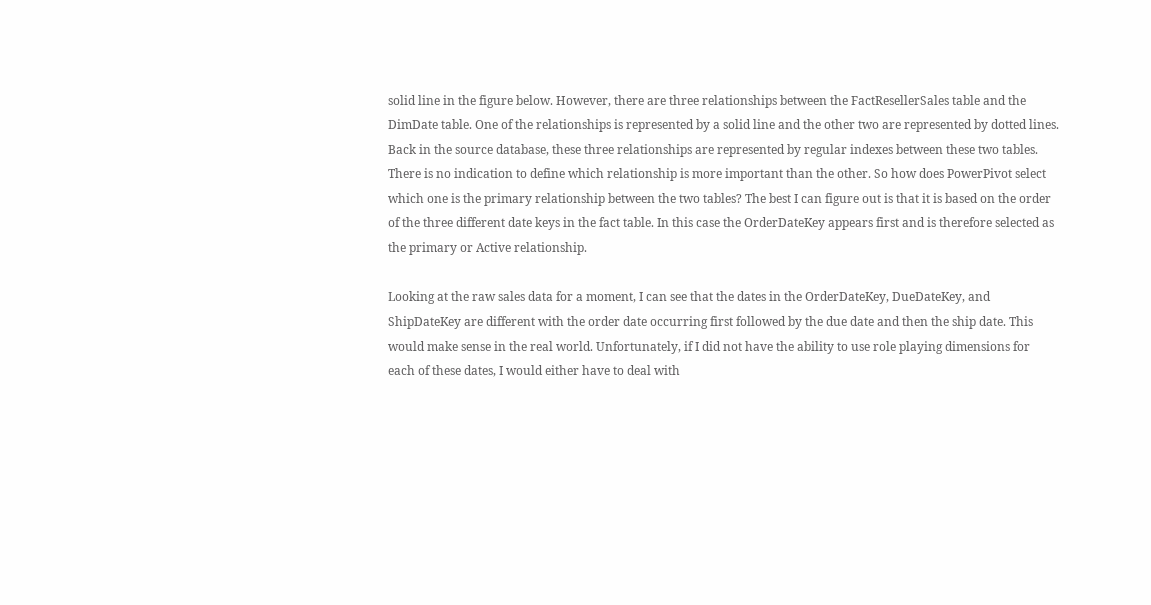solid line in the figure below. However, there are three relationships between the FactResellerSales table and the DimDate table. One of the relationships is represented by a solid line and the other two are represented by dotted lines. Back in the source database, these three relationships are represented by regular indexes between these two tables. There is no indication to define which relationship is more important than the other. So how does PowerPivot select which one is the primary relationship between the two tables? The best I can figure out is that it is based on the order of the three different date keys in the fact table. In this case the OrderDateKey appears first and is therefore selected as the primary or Active relationship.

Looking at the raw sales data for a moment, I can see that the dates in the OrderDateKey, DueDateKey, and ShipDateKey are different with the order date occurring first followed by the due date and then the ship date. This would make sense in the real world. Unfortunately, if I did not have the ability to use role playing dimensions for each of these dates, I would either have to deal with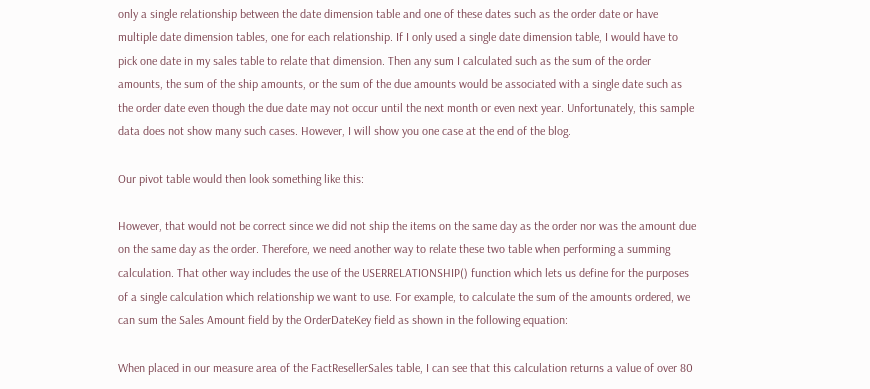only a single relationship between the date dimension table and one of these dates such as the order date or have multiple date dimension tables, one for each relationship. If I only used a single date dimension table, I would have to pick one date in my sales table to relate that dimension. Then any sum I calculated such as the sum of the order amounts, the sum of the ship amounts, or the sum of the due amounts would be associated with a single date such as the order date even though the due date may not occur until the next month or even next year. Unfortunately, this sample data does not show many such cases. However, I will show you one case at the end of the blog.

Our pivot table would then look something like this:

However, that would not be correct since we did not ship the items on the same day as the order nor was the amount due on the same day as the order. Therefore, we need another way to relate these two table when performing a summing calculation. That other way includes the use of the USERRELATIONSHIP() function which lets us define for the purposes of a single calculation which relationship we want to use. For example, to calculate the sum of the amounts ordered, we can sum the Sales Amount field by the OrderDateKey field as shown in the following equation:

When placed in our measure area of the FactResellerSales table, I can see that this calculation returns a value of over 80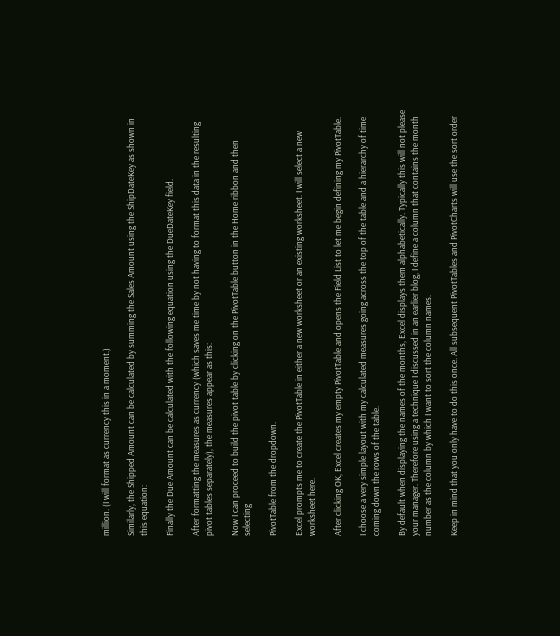million. (I will format as currency this in a moment.)

Similarly, the Shipped Amount can be calculated by summing the Sales Amount using the ShipDateKey as shown in this equation:

Finally the Due Amount can be calculated with the following equation using the DueDateKey field.

After formatting the measures as currency (which saves me time by not having to format this data in the resulting pivot tables separately), the measures appear as this:

Now I can proceed to build the pivot table by clicking on the PivotTable button in the Home ribbon and then selecting

PivotTable from the dropdown.

Excel prompts me to create the PivotTable in either a new worksheet or an existing worksheet. I will select a new worksheet here.

After clicking OK, Excel creates my empty PivotTable and opens the Field List to let me begin defining my PivotTable.

I choose a very simple layout with my calculated measures going across the top of the table and a hierarchy of time coming down the rows of the table.

By default when displaying the names of the months, Excel displays them alphabetically. Typically this will not please your manager. Therefore using a technique I discussed in an earlier blog, I define a column that contains the month number as the column by which I want to sort the column names.

Keep in mind that you only have to do this once. All subsequent PivotTables and PivotCharts will use the sort order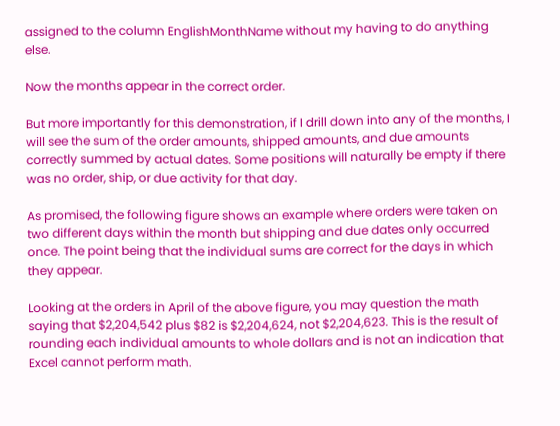assigned to the column EnglishMonthName without my having to do anything else.

Now the months appear in the correct order.

But more importantly for this demonstration, if I drill down into any of the months, I will see the sum of the order amounts, shipped amounts, and due amounts correctly summed by actual dates. Some positions will naturally be empty if there was no order, ship, or due activity for that day.

As promised, the following figure shows an example where orders were taken on two different days within the month but shipping and due dates only occurred once. The point being that the individual sums are correct for the days in which they appear.

Looking at the orders in April of the above figure, you may question the math saying that $2,204,542 plus $82 is $2,204,624, not $2,204,623. This is the result of rounding each individual amounts to whole dollars and is not an indication that Excel cannot perform math.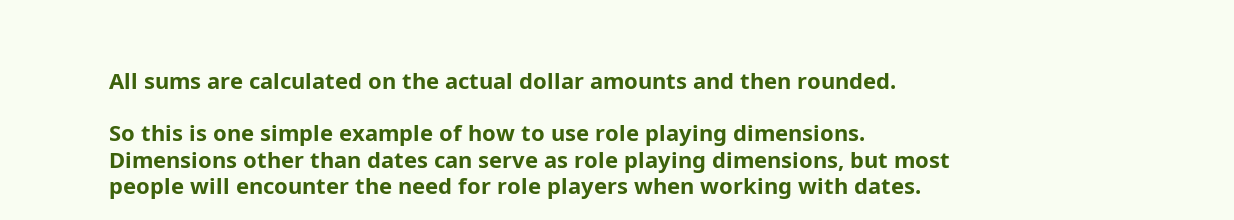All sums are calculated on the actual dollar amounts and then rounded.

So this is one simple example of how to use role playing dimensions. Dimensions other than dates can serve as role playing dimensions, but most people will encounter the need for role players when working with dates.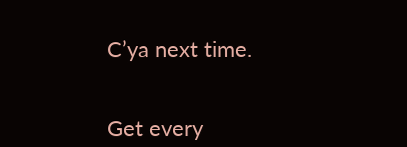C’ya next time.


Get every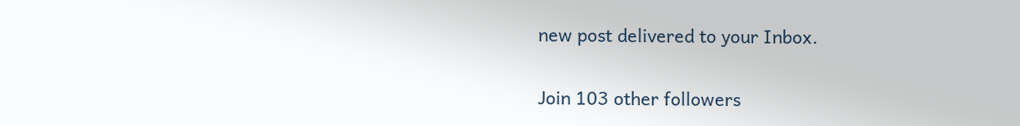new post delivered to your Inbox.

Join 103 other followers